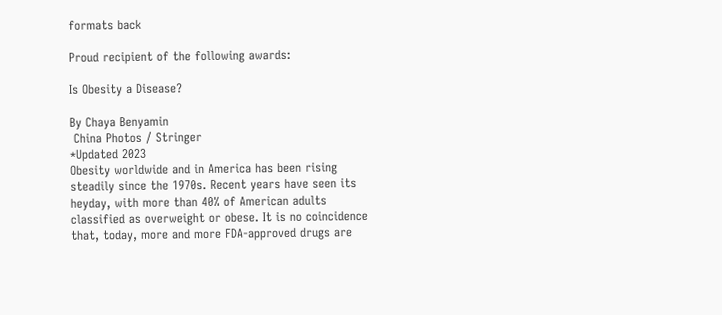formats back

Proud recipient of the following awards:

Is Obesity a Disease?

By Chaya Benyamin
 China Photos / Stringer
*Updated 2023
Obesity worldwide and in America has been rising steadily since the 1970s. Recent years have seen its heyday, with more than 40% of American adults classified as overweight or obese. It is no coincidence that, today, more and more FDA-approved drugs are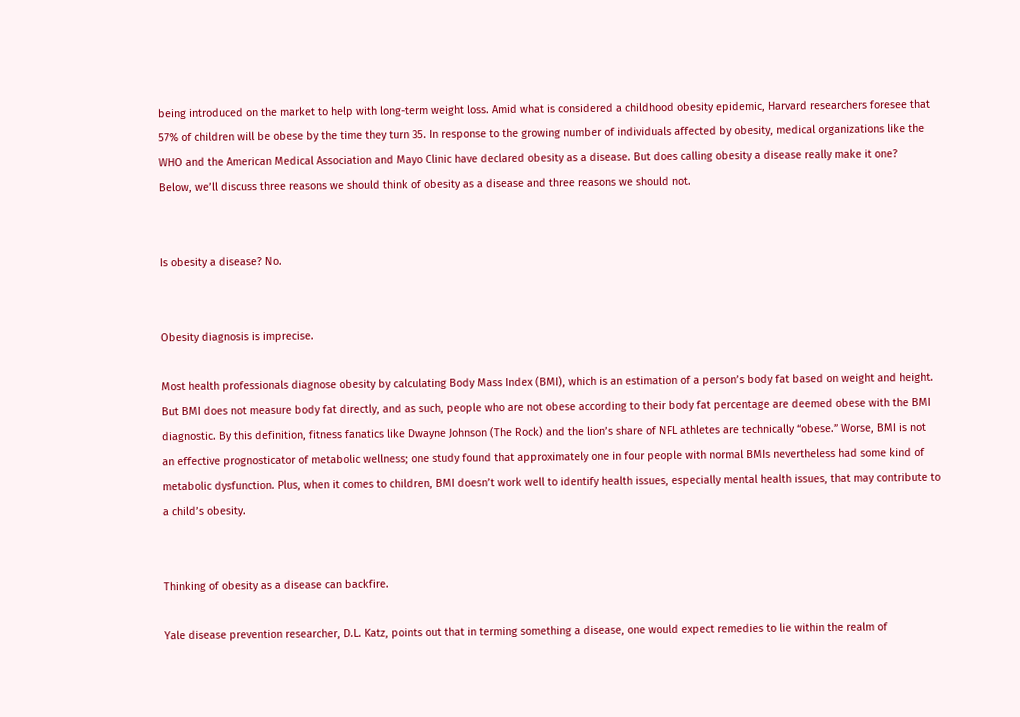being introduced on the market to help with long-term weight loss. Amid what is considered a childhood obesity epidemic, Harvard researchers foresee that 57% of children will be obese by the time they turn 35. In response to the growing number of individuals affected by obesity, medical organizations like the WHO and the American Medical Association and Mayo Clinic have declared obesity as a disease. But does calling obesity a disease really make it one?
Below, we’ll discuss three reasons we should think of obesity as a disease and three reasons we should not.


Is obesity a disease? No.


Obesity diagnosis is imprecise.

Most health professionals diagnose obesity by calculating Body Mass Index (BMI), which is an estimation of a person’s body fat based on weight and height. But BMI does not measure body fat directly, and as such, people who are not obese according to their body fat percentage are deemed obese with the BMI diagnostic. By this definition, fitness fanatics like Dwayne Johnson (The Rock) and the lion’s share of NFL athletes are technically “obese.” Worse, BMI is not an effective prognosticator of metabolic wellness; one study found that approximately one in four people with normal BMIs nevertheless had some kind of metabolic dysfunction. Plus, when it comes to children, BMI doesn’t work well to identify health issues, especially mental health issues, that may contribute to a child’s obesity.


Thinking of obesity as a disease can backfire.

Yale disease prevention researcher, D.L. Katz, points out that in terming something a disease, one would expect remedies to lie within the realm of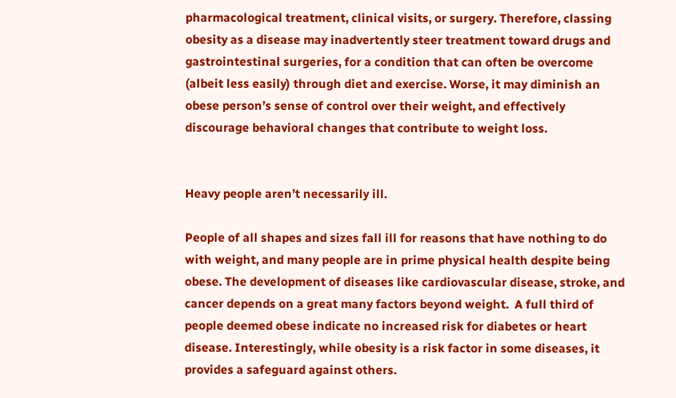pharmacological treatment, clinical visits, or surgery. Therefore, classing obesity as a disease may inadvertently steer treatment toward drugs and gastrointestinal surgeries, for a condition that can often be overcome (albeit less easily) through diet and exercise. Worse, it may diminish an obese person’s sense of control over their weight, and effectively discourage behavioral changes that contribute to weight loss.


Heavy people aren’t necessarily ill.

People of all shapes and sizes fall ill for reasons that have nothing to do with weight, and many people are in prime physical health despite being obese. The development of diseases like cardiovascular disease, stroke, and cancer depends on a great many factors beyond weight.  A full third of people deemed obese indicate no increased risk for diabetes or heart disease. Interestingly, while obesity is a risk factor in some diseases, it provides a safeguard against others.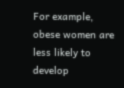For example, obese women are less likely to develop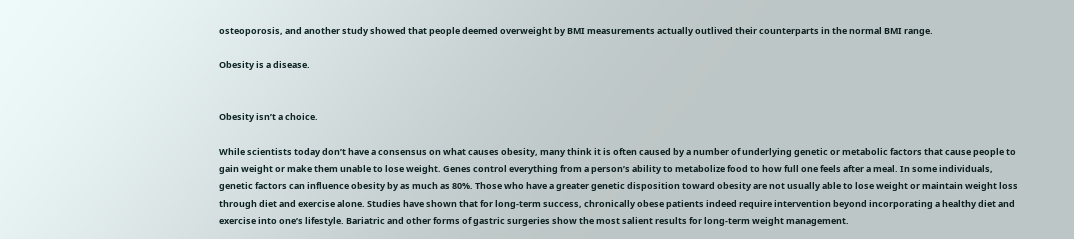osteoporosis, and another study showed that people deemed overweight by BMI measurements actually outlived their counterparts in the normal BMI range.

Obesity is a disease.


Obesity isn’t a choice.

While scientists today don’t have a consensus on what causes obesity, many think it is often caused by a number of underlying genetic or metabolic factors that cause people to gain weight or make them unable to lose weight. Genes control everything from a person’s ability to metabolize food to how full one feels after a meal. In some individuals, genetic factors can influence obesity by as much as 80%. Those who have a greater genetic disposition toward obesity are not usually able to lose weight or maintain weight loss through diet and exercise alone. Studies have shown that for long-term success, chronically obese patients indeed require intervention beyond incorporating a healthy diet and exercise into one’s lifestyle. Bariatric and other forms of gastric surgeries show the most salient results for long-term weight management.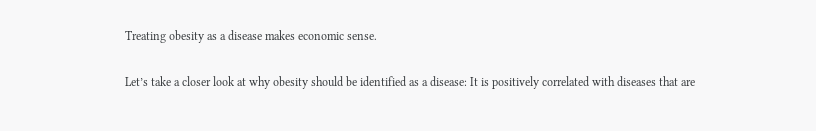Treating obesity as a disease makes economic sense.

Let’s take a closer look at why obesity should be identified as a disease: It is positively correlated with diseases that are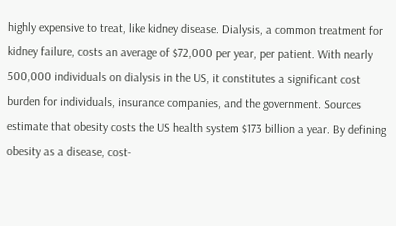highly expensive to treat, like kidney disease. Dialysis, a common treatment for kidney failure, costs an average of $72,000 per year, per patient. With nearly 500,000 individuals on dialysis in the US, it constitutes a significant cost burden for individuals, insurance companies, and the government. Sources estimate that obesity costs the US health system $173 billion a year. By defining obesity as a disease, cost-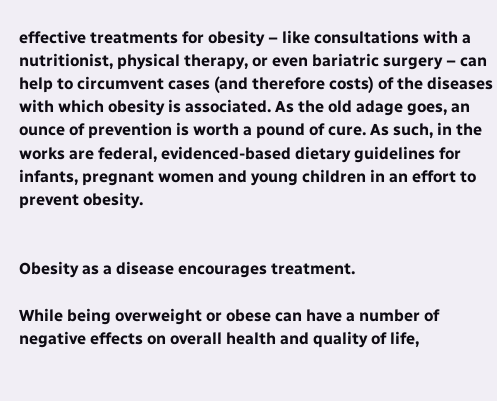effective treatments for obesity – like consultations with a nutritionist, physical therapy, or even bariatric surgery – can help to circumvent cases (and therefore costs) of the diseases with which obesity is associated. As the old adage goes, an ounce of prevention is worth a pound of cure. As such, in the works are federal, evidenced-based dietary guidelines for infants, pregnant women and young children in an effort to prevent obesity.


Obesity as a disease encourages treatment.

While being overweight or obese can have a number of negative effects on overall health and quality of life,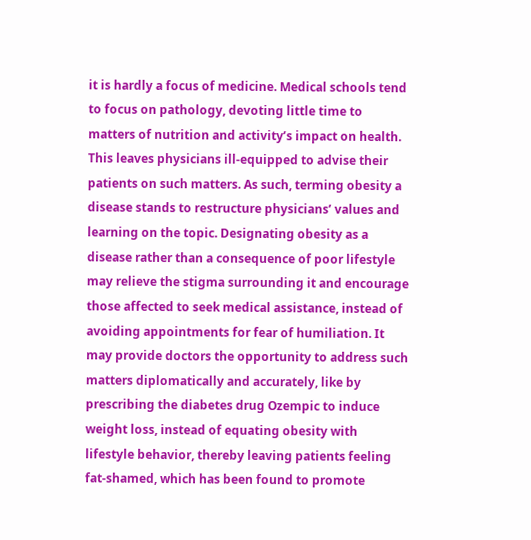it is hardly a focus of medicine. Medical schools tend to focus on pathology, devoting little time to matters of nutrition and activity’s impact on health. This leaves physicians ill-equipped to advise their patients on such matters. As such, terming obesity a disease stands to restructure physicians’ values and learning on the topic. Designating obesity as a disease rather than a consequence of poor lifestyle may relieve the stigma surrounding it and encourage those affected to seek medical assistance, instead of avoiding appointments for fear of humiliation. It may provide doctors the opportunity to address such matters diplomatically and accurately, like by prescribing the diabetes drug Ozempic to induce weight loss, instead of equating obesity with lifestyle behavior, thereby leaving patients feeling fat-shamed, which has been found to promote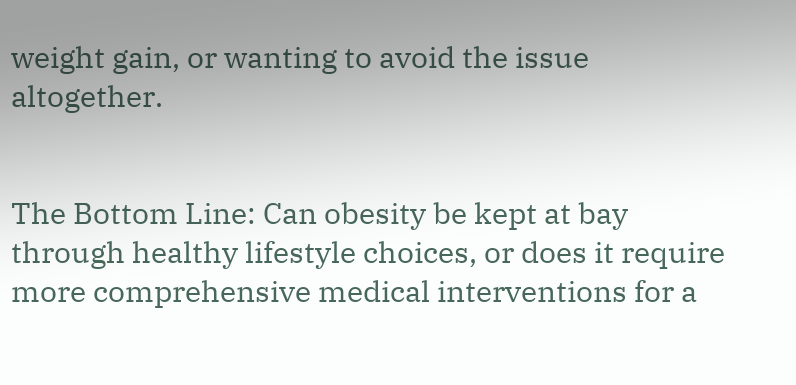weight gain, or wanting to avoid the issue altogether.


The Bottom Line: Can obesity be kept at bay through healthy lifestyle choices, or does it require more comprehensive medical interventions for a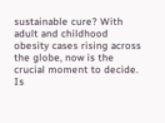sustainable cure? With adult and childhood obesity cases rising across the globe, now is the crucial moment to decide. Is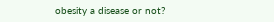obesity a disease or not?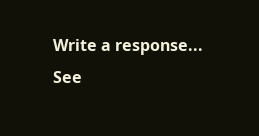Write a response...
See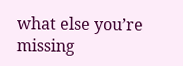what else you’re missing